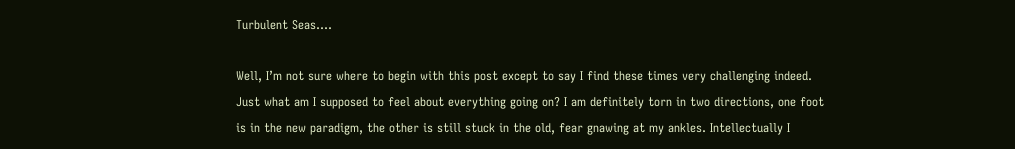Turbulent Seas….

Well, I’m not sure where to begin with this post except to say I find these times very challenging indeed. Just what am I supposed to feel about everything going on? I am definitely torn in two directions, one foot is in the new paradigm, the other is still stuck in the old, fear gnawing at my ankles. Intellectually I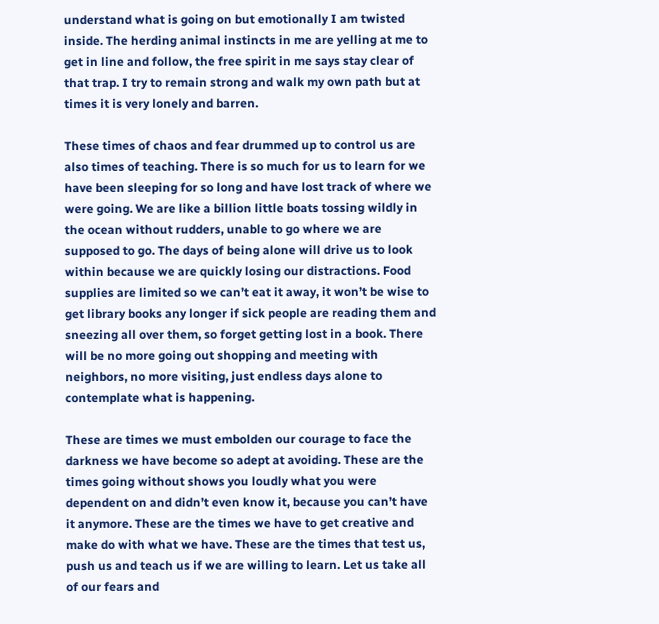understand what is going on but emotionally I am twisted inside. The herding animal instincts in me are yelling at me to get in line and follow, the free spirit in me says stay clear of that trap. I try to remain strong and walk my own path but at times it is very lonely and barren.

These times of chaos and fear drummed up to control us are also times of teaching. There is so much for us to learn for we have been sleeping for so long and have lost track of where we were going. We are like a billion little boats tossing wildly in the ocean without rudders, unable to go where we are supposed to go. The days of being alone will drive us to look within because we are quickly losing our distractions. Food supplies are limited so we can’t eat it away, it won’t be wise to get library books any longer if sick people are reading them and sneezing all over them, so forget getting lost in a book. There will be no more going out shopping and meeting with neighbors, no more visiting, just endless days alone to contemplate what is happening.

These are times we must embolden our courage to face the darkness we have become so adept at avoiding. These are the times going without shows you loudly what you were dependent on and didn’t even know it, because you can’t have it anymore. These are the times we have to get creative and make do with what we have. These are the times that test us, push us and teach us if we are willing to learn. Let us take all of our fears and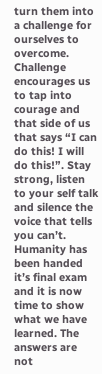turn them into a challenge for ourselves to overcome. Challenge encourages us to tap into courage and that side of us that says “I can do this! I will do this!”. Stay strong, listen to your self talk and silence the voice that tells you can’t. Humanity has been handed it’s final exam and it is now time to show what we have learned. The answers are not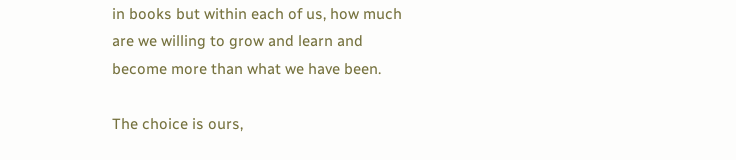in books but within each of us, how much are we willing to grow and learn and become more than what we have been.

The choice is ours,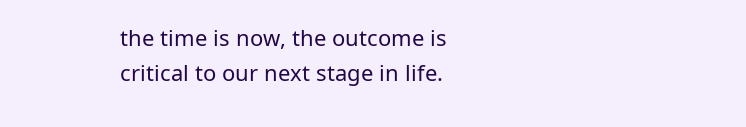the time is now, the outcome is critical to our next stage in life.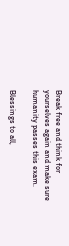Break free and think for yourselves again and make sure humanity passes this exam.

Blessings to all,